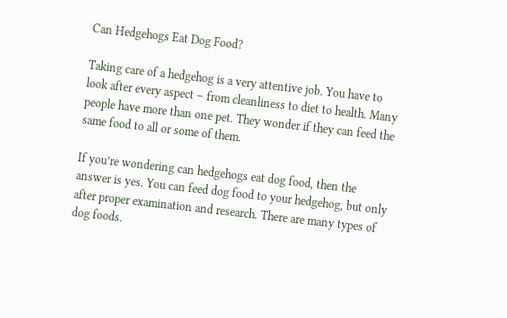Can Hedgehogs Eat Dog Food?

Taking care of a hedgehog is a very attentive job. You have to look after every aspect – from cleanliness to diet to health. Many people have more than one pet. They wonder if they can feed the same food to all or some of them.

If you’re wondering can hedgehogs eat dog food, then the answer is yes. You can feed dog food to your hedgehog, but only after proper examination and research. There are many types of dog foods.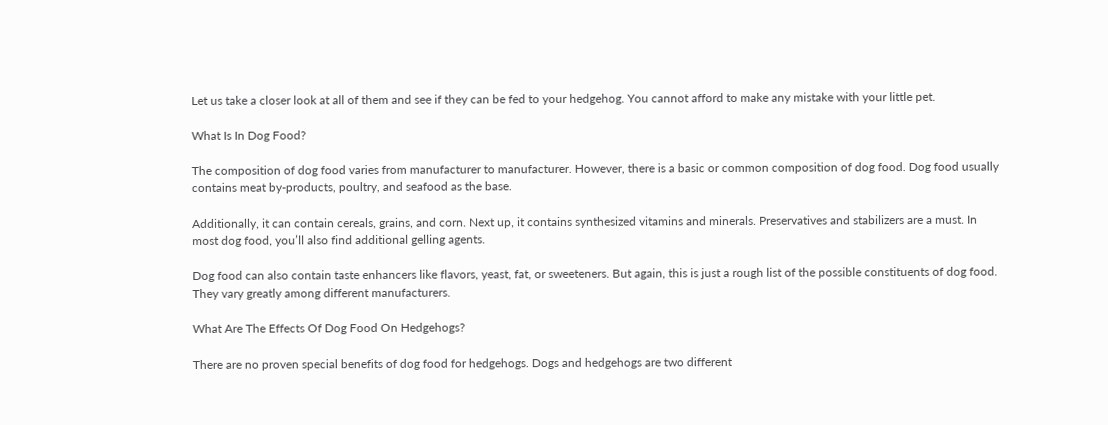Let us take a closer look at all of them and see if they can be fed to your hedgehog. You cannot afford to make any mistake with your little pet.

What Is In Dog Food?

The composition of dog food varies from manufacturer to manufacturer. However, there is a basic or common composition of dog food. Dog food usually contains meat by-products, poultry, and seafood as the base.

Additionally, it can contain cereals, grains, and corn. Next up, it contains synthesized vitamins and minerals. Preservatives and stabilizers are a must. In most dog food, you’ll also find additional gelling agents.

Dog food can also contain taste enhancers like flavors, yeast, fat, or sweeteners. But again, this is just a rough list of the possible constituents of dog food. They vary greatly among different manufacturers.

What Are The Effects Of Dog Food On Hedgehogs?

There are no proven special benefits of dog food for hedgehogs. Dogs and hedgehogs are two different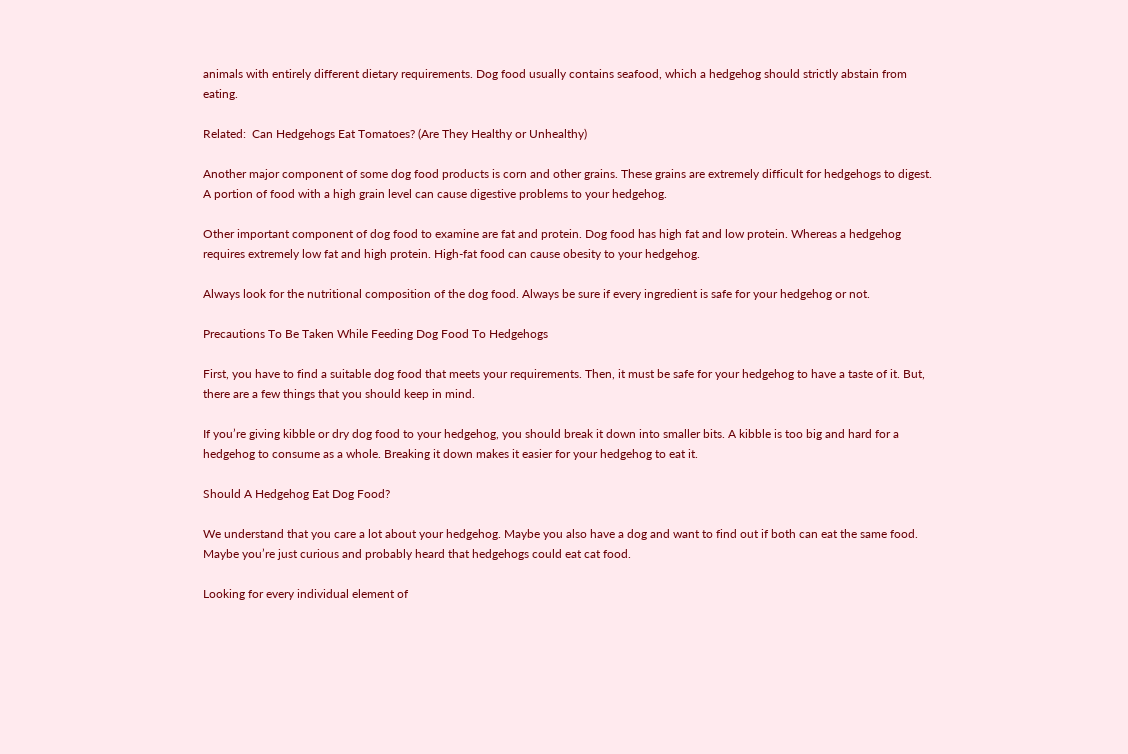animals with entirely different dietary requirements. Dog food usually contains seafood, which a hedgehog should strictly abstain from eating.

Related:  Can Hedgehogs Eat Tomatoes? (Are They Healthy or Unhealthy)

Another major component of some dog food products is corn and other grains. These grains are extremely difficult for hedgehogs to digest. A portion of food with a high grain level can cause digestive problems to your hedgehog.

Other important component of dog food to examine are fat and protein. Dog food has high fat and low protein. Whereas a hedgehog requires extremely low fat and high protein. High-fat food can cause obesity to your hedgehog.

Always look for the nutritional composition of the dog food. Always be sure if every ingredient is safe for your hedgehog or not.

Precautions To Be Taken While Feeding Dog Food To Hedgehogs

First, you have to find a suitable dog food that meets your requirements. Then, it must be safe for your hedgehog to have a taste of it. But, there are a few things that you should keep in mind.

If you’re giving kibble or dry dog food to your hedgehog, you should break it down into smaller bits. A kibble is too big and hard for a hedgehog to consume as a whole. Breaking it down makes it easier for your hedgehog to eat it.

Should A Hedgehog Eat Dog Food?

We understand that you care a lot about your hedgehog. Maybe you also have a dog and want to find out if both can eat the same food. Maybe you’re just curious and probably heard that hedgehogs could eat cat food.

Looking for every individual element of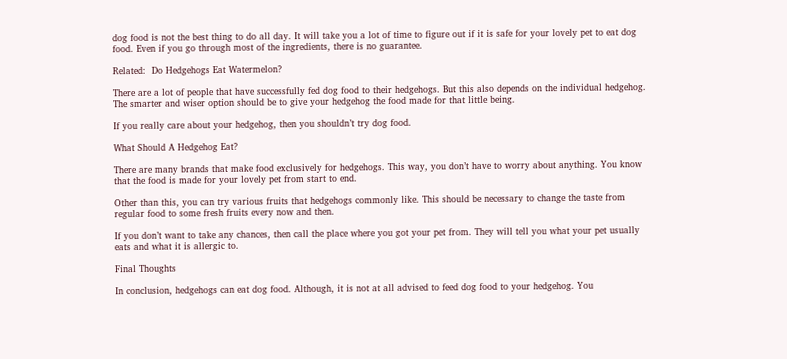dog food is not the best thing to do all day. It will take you a lot of time to figure out if it is safe for your lovely pet to eat dog food. Even if you go through most of the ingredients, there is no guarantee.

Related:  Do Hedgehogs Eat Watermelon?

There are a lot of people that have successfully fed dog food to their hedgehogs. But this also depends on the individual hedgehog. The smarter and wiser option should be to give your hedgehog the food made for that little being.

If you really care about your hedgehog, then you shouldn’t try dog food.

What Should A Hedgehog Eat?

There are many brands that make food exclusively for hedgehogs. This way, you don’t have to worry about anything. You know that the food is made for your lovely pet from start to end.

Other than this, you can try various fruits that hedgehogs commonly like. This should be necessary to change the taste from regular food to some fresh fruits every now and then.

If you don’t want to take any chances, then call the place where you got your pet from. They will tell you what your pet usually eats and what it is allergic to.

Final Thoughts

In conclusion, hedgehogs can eat dog food. Although, it is not at all advised to feed dog food to your hedgehog. You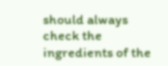should always check the ingredients of the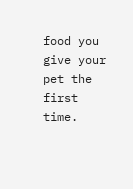food you give your pet the first time.